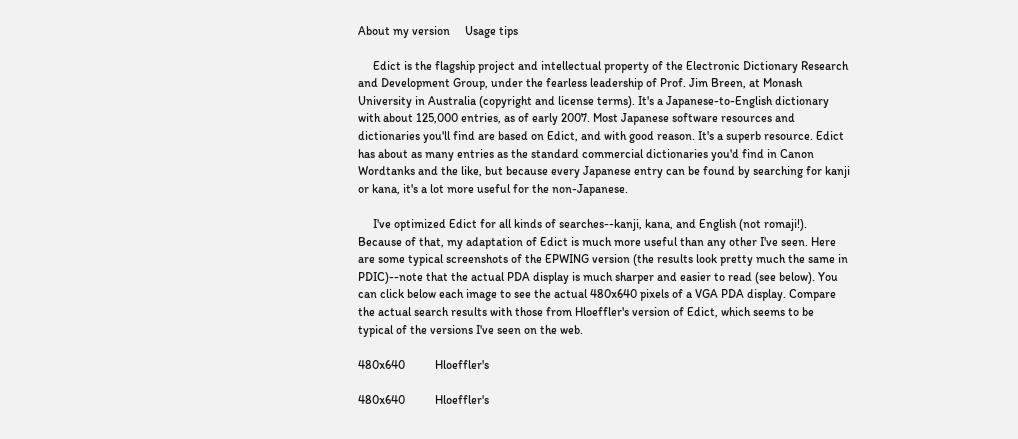About my version     Usage tips

     Edict is the flagship project and intellectual property of the Electronic Dictionary Research and Development Group, under the fearless leadership of Prof. Jim Breen, at Monash University in Australia (copyright and license terms). It's a Japanese-to-English dictionary with about 125,000 entries, as of early 2007. Most Japanese software resources and dictionaries you'll find are based on Edict, and with good reason. It's a superb resource. Edict has about as many entries as the standard commercial dictionaries you'd find in Canon Wordtanks and the like, but because every Japanese entry can be found by searching for kanji or kana, it's a lot more useful for the non-Japanese.

     I've optimized Edict for all kinds of searches--kanji, kana, and English (not romaji!). Because of that, my adaptation of Edict is much more useful than any other I've seen. Here are some typical screenshots of the EPWING version (the results look pretty much the same in PDIC)--note that the actual PDA display is much sharper and easier to read (see below). You can click below each image to see the actual 480x640 pixels of a VGA PDA display. Compare the actual search results with those from Hloeffler's version of Edict, which seems to be typical of the versions I've seen on the web.

480x640          Hloeffler's

480x640          Hloeffler's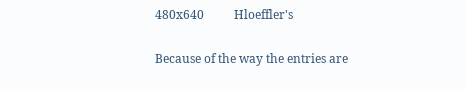480x640          Hloeffler's

Because of the way the entries are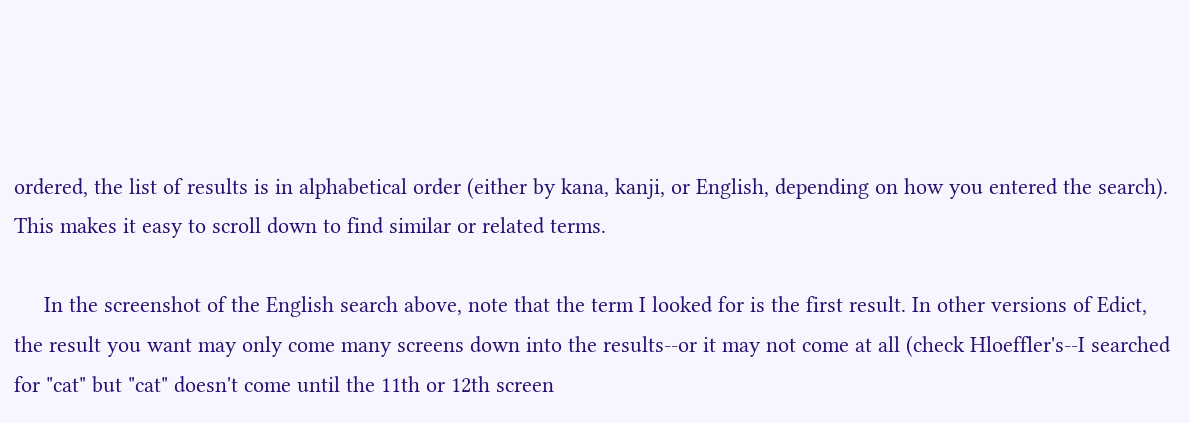ordered, the list of results is in alphabetical order (either by kana, kanji, or English, depending on how you entered the search). This makes it easy to scroll down to find similar or related terms.

     In the screenshot of the English search above, note that the term I looked for is the first result. In other versions of Edict, the result you want may only come many screens down into the results--or it may not come at all (check Hloeffler's--I searched for "cat" but "cat" doesn't come until the 11th or 12th screen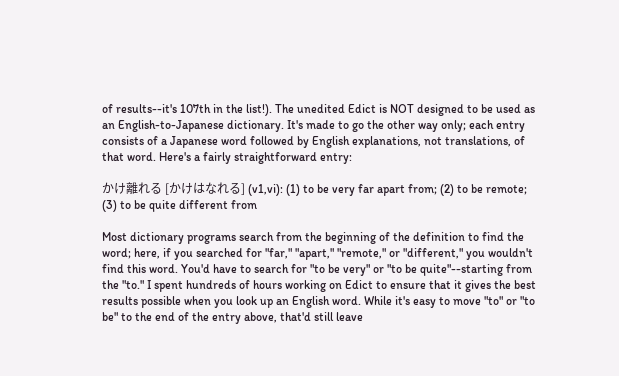of results--it's 107th in the list!). The unedited Edict is NOT designed to be used as an English-to-Japanese dictionary. It's made to go the other way only; each entry consists of a Japanese word followed by English explanations, not translations, of that word. Here's a fairly straightforward entry:

かけ離れる [かけはなれる] (v1,vi): (1) to be very far apart from; (2) to be remote; (3) to be quite different from

Most dictionary programs search from the beginning of the definition to find the word; here, if you searched for "far," "apart," "remote," or "different," you wouldn't find this word. You'd have to search for "to be very" or "to be quite"--starting from the "to." I spent hundreds of hours working on Edict to ensure that it gives the best results possible when you look up an English word. While it's easy to move "to" or "to be" to the end of the entry above, that'd still leave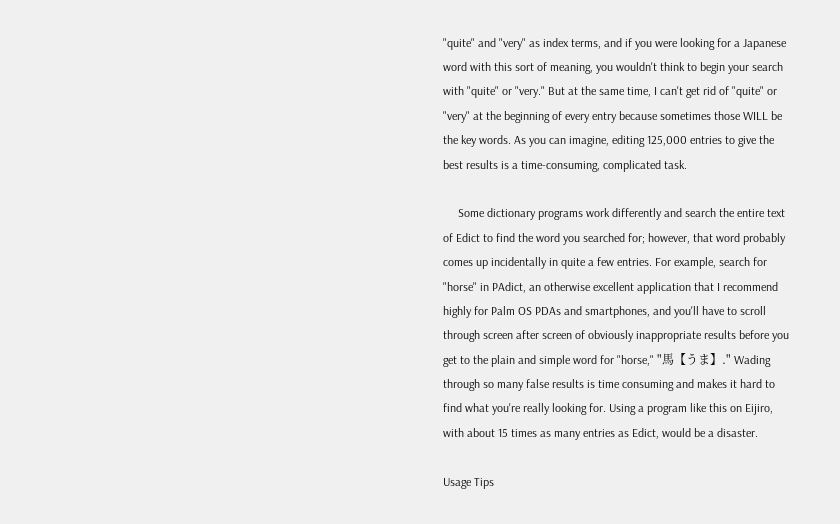"quite" and "very" as index terms, and if you were looking for a Japanese word with this sort of meaning, you wouldn't think to begin your search with "quite" or "very." But at the same time, I can't get rid of "quite" or "very" at the beginning of every entry because sometimes those WILL be the key words. As you can imagine, editing 125,000 entries to give the best results is a time-consuming, complicated task.

     Some dictionary programs work differently and search the entire text of Edict to find the word you searched for; however, that word probably comes up incidentally in quite a few entries. For example, search for "horse" in PAdict, an otherwise excellent application that I recommend highly for Palm OS PDAs and smartphones, and you'll have to scroll through screen after screen of obviously inappropriate results before you get to the plain and simple word for "horse," "馬【うま】." Wading through so many false results is time consuming and makes it hard to find what you're really looking for. Using a program like this on Eijiro, with about 15 times as many entries as Edict, would be a disaster.

Usage Tips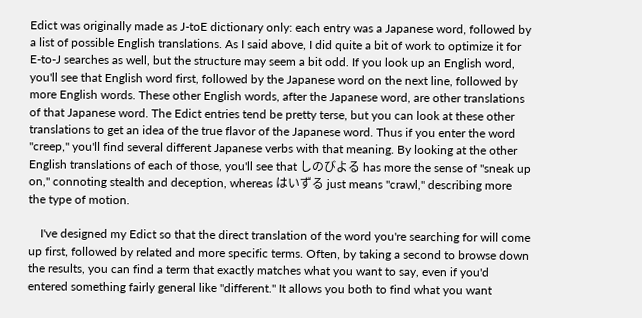Edict was originally made as J-toE dictionary only: each entry was a Japanese word, followed by a list of possible English translations. As I said above, I did quite a bit of work to optimize it for E-to-J searches as well, but the structure may seem a bit odd. If you look up an English word, you'll see that English word first, followed by the Japanese word on the next line, followed by more English words. These other English words, after the Japanese word, are other translations of that Japanese word. The Edict entries tend be pretty terse, but you can look at these other translations to get an idea of the true flavor of the Japanese word. Thus if you enter the word "creep," you'll find several different Japanese verbs with that meaning. By looking at the other English translations of each of those, you'll see that しのびよる has more the sense of "sneak up on," connoting stealth and deception, whereas はいずる just means "crawl," describing more the type of motion.

    I've designed my Edict so that the direct translation of the word you're searching for will come up first, followed by related and more specific terms. Often, by taking a second to browse down the results, you can find a term that exactly matches what you want to say, even if you'd entered something fairly general like "different." It allows you both to find what you want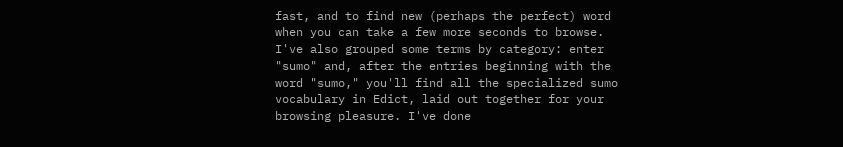fast, and to find new (perhaps the perfect) word when you can take a few more seconds to browse. I've also grouped some terms by category: enter "sumo" and, after the entries beginning with the word "sumo," you'll find all the specialized sumo vocabulary in Edict, laid out together for your browsing pleasure. I've done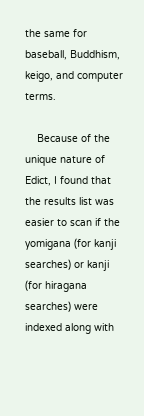the same for baseball, Buddhism, keigo, and computer terms.

    Because of the unique nature of Edict, I found that the results list was easier to scan if the yomigana (for kanji searches) or kanji (for hiragana searches) were indexed along with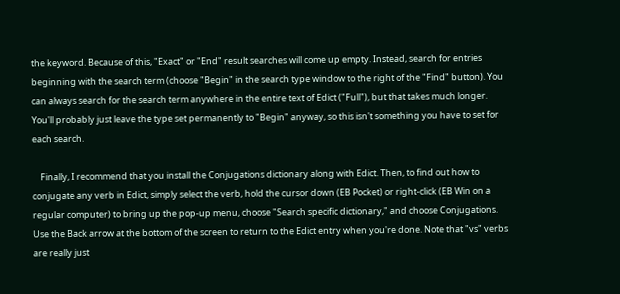the keyword. Because of this, "Exact" or "End" result searches will come up empty. Instead, search for entries beginning with the search term (choose "Begin" in the search type window to the right of the "Find" button). You can always search for the search term anywhere in the entire text of Edict ("Full"), but that takes much longer. You'll probably just leave the type set permanently to "Begin" anyway, so this isn't something you have to set for each search.

    Finally, I recommend that you install the Conjugations dictionary along with Edict. Then, to find out how to conjugate any verb in Edict, simply select the verb, hold the cursor down (EB Pocket) or right-click (EB Win on a regular computer) to bring up the pop-up menu, choose "Search specific dictionary," and choose Conjugations. Use the Back arrow at the bottom of the screen to return to the Edict entry when you're done. Note that "vs" verbs are really just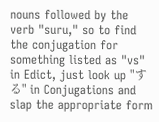nouns followed by the verb "suru," so to find the conjugation for something listed as "vs" in Edict, just look up "する" in Conjugations and slap the appropriate form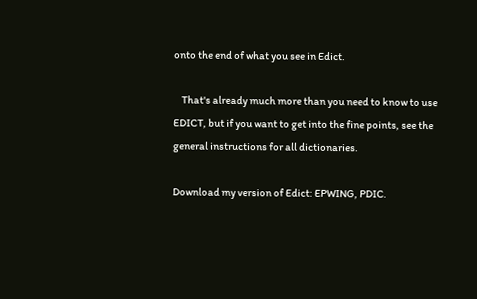onto the end of what you see in Edict.

    That's already much more than you need to know to use EDICT, but if you want to get into the fine points, see the general instructions for all dictionaries.

Download my version of Edict: EPWING, PDIC.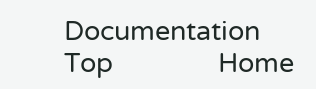Documentation              Top               Home